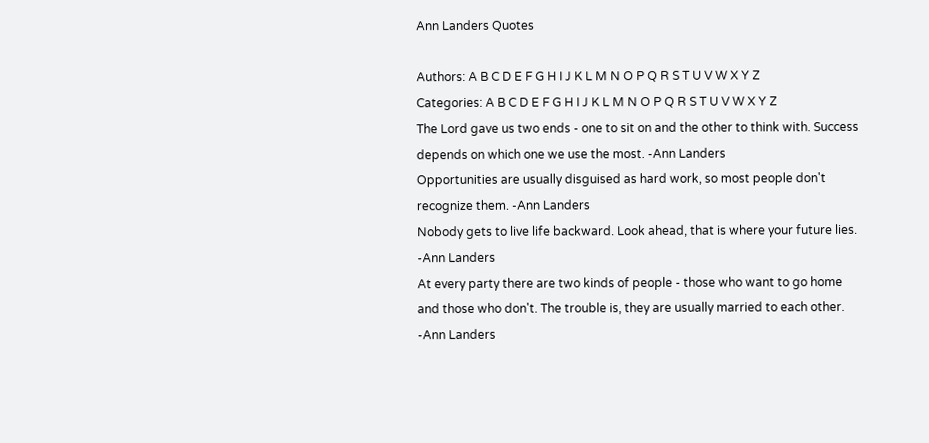Ann Landers Quotes

Authors: A B C D E F G H I J K L M N O P Q R S T U V W X Y Z
Categories: A B C D E F G H I J K L M N O P Q R S T U V W X Y Z
The Lord gave us two ends - one to sit on and the other to think with. Success depends on which one we use the most. -Ann Landers
Opportunities are usually disguised as hard work, so most people don't recognize them. -Ann Landers
Nobody gets to live life backward. Look ahead, that is where your future lies. -Ann Landers
At every party there are two kinds of people - those who want to go home and those who don't. The trouble is, they are usually married to each other. -Ann Landers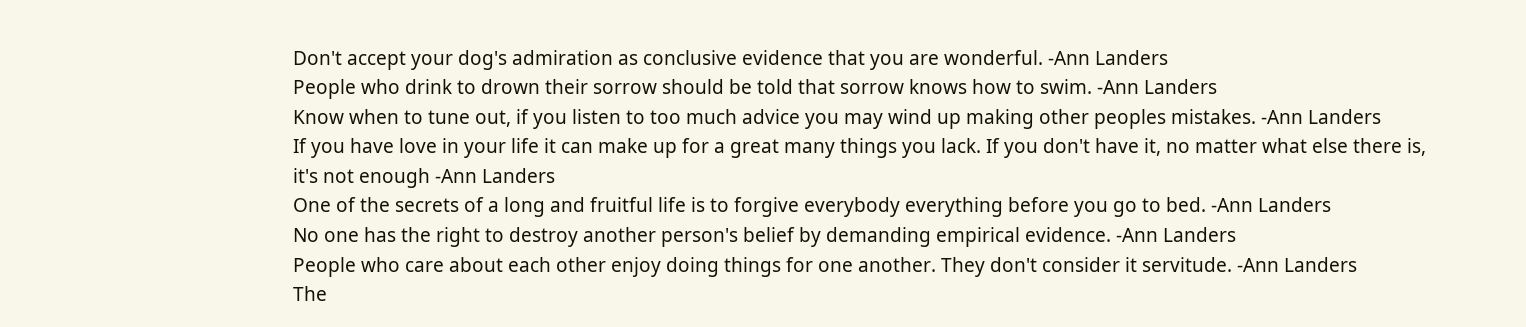Don't accept your dog's admiration as conclusive evidence that you are wonderful. -Ann Landers
People who drink to drown their sorrow should be told that sorrow knows how to swim. -Ann Landers
Know when to tune out, if you listen to too much advice you may wind up making other peoples mistakes. -Ann Landers
If you have love in your life it can make up for a great many things you lack. If you don't have it, no matter what else there is, it's not enough -Ann Landers
One of the secrets of a long and fruitful life is to forgive everybody everything before you go to bed. -Ann Landers
No one has the right to destroy another person's belief by demanding empirical evidence. -Ann Landers
People who care about each other enjoy doing things for one another. They don't consider it servitude. -Ann Landers
The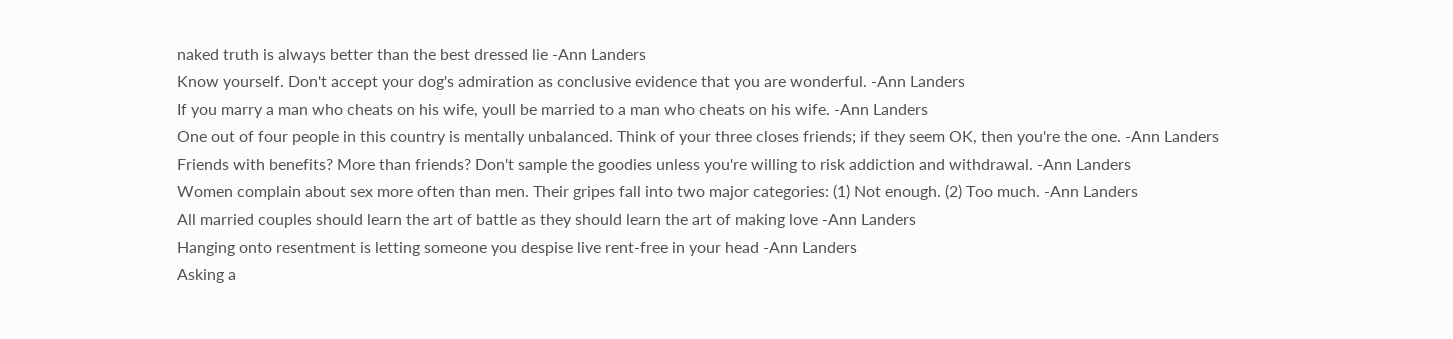naked truth is always better than the best dressed lie -Ann Landers
Know yourself. Don't accept your dog's admiration as conclusive evidence that you are wonderful. -Ann Landers
If you marry a man who cheats on his wife, youll be married to a man who cheats on his wife. -Ann Landers
One out of four people in this country is mentally unbalanced. Think of your three closes friends; if they seem OK, then you're the one. -Ann Landers
Friends with benefits? More than friends? Don't sample the goodies unless you're willing to risk addiction and withdrawal. -Ann Landers
Women complain about sex more often than men. Their gripes fall into two major categories: (1) Not enough. (2) Too much. -Ann Landers
All married couples should learn the art of battle as they should learn the art of making love -Ann Landers
Hanging onto resentment is letting someone you despise live rent-free in your head -Ann Landers
Asking a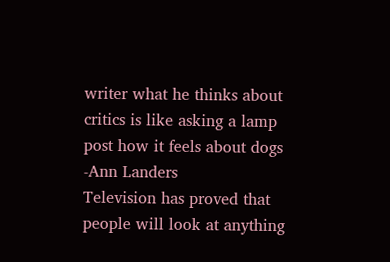writer what he thinks about critics is like asking a lamp post how it feels about dogs -Ann Landers
Television has proved that people will look at anything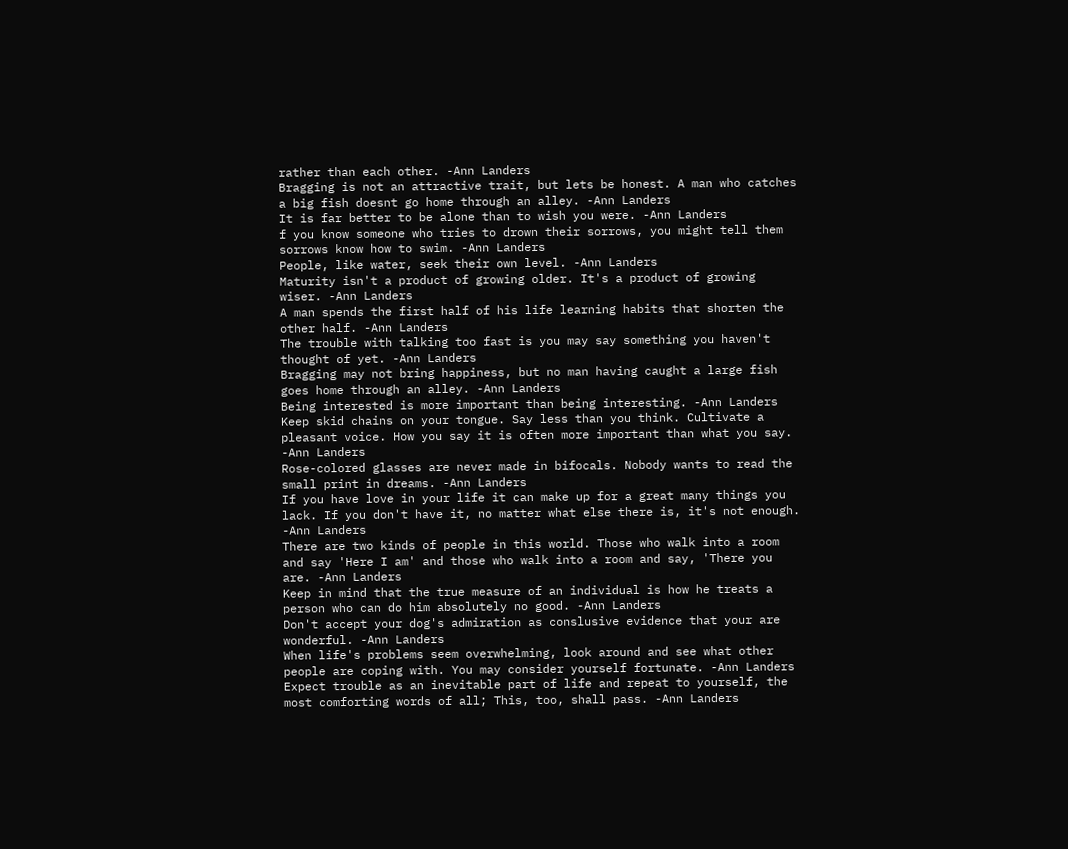rather than each other. -Ann Landers
Bragging is not an attractive trait, but lets be honest. A man who catches a big fish doesnt go home through an alley. -Ann Landers
It is far better to be alone than to wish you were. -Ann Landers
f you know someone who tries to drown their sorrows, you might tell them sorrows know how to swim. -Ann Landers
People, like water, seek their own level. -Ann Landers
Maturity isn't a product of growing older. It's a product of growing wiser. -Ann Landers
A man spends the first half of his life learning habits that shorten the other half. -Ann Landers
The trouble with talking too fast is you may say something you haven't thought of yet. -Ann Landers
Bragging may not bring happiness, but no man having caught a large fish goes home through an alley. -Ann Landers
Being interested is more important than being interesting. -Ann Landers
Keep skid chains on your tongue. Say less than you think. Cultivate a pleasant voice. How you say it is often more important than what you say. -Ann Landers
Rose-colored glasses are never made in bifocals. Nobody wants to read the small print in dreams. -Ann Landers
If you have love in your life it can make up for a great many things you lack. If you don't have it, no matter what else there is, it's not enough. -Ann Landers
There are two kinds of people in this world. Those who walk into a room and say 'Here I am' and those who walk into a room and say, 'There you are. -Ann Landers
Keep in mind that the true measure of an individual is how he treats a person who can do him absolutely no good. -Ann Landers
Don't accept your dog's admiration as conslusive evidence that your are wonderful. -Ann Landers
When life's problems seem overwhelming, look around and see what other people are coping with. You may consider yourself fortunate. -Ann Landers
Expect trouble as an inevitable part of life and repeat to yourself, the most comforting words of all; This, too, shall pass. -Ann Landers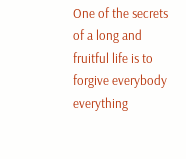One of the secrets of a long and fruitful life is to forgive everybody everything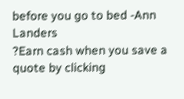before you go to bed -Ann Landers
?Earn cash when you save a quote by clicking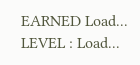EARNED Load...
LEVEL : Load...